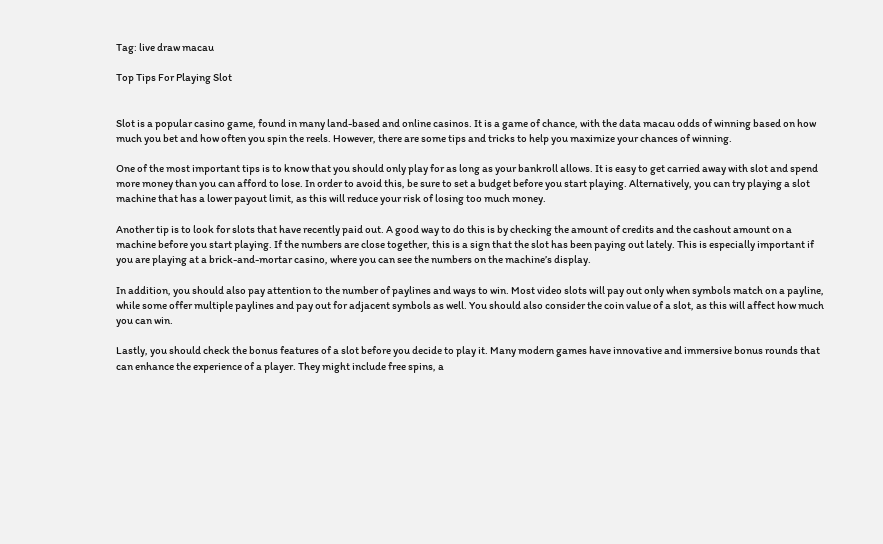Tag: live draw macau

Top Tips For Playing Slot


Slot is a popular casino game, found in many land-based and online casinos. It is a game of chance, with the data macau odds of winning based on how much you bet and how often you spin the reels. However, there are some tips and tricks to help you maximize your chances of winning.

One of the most important tips is to know that you should only play for as long as your bankroll allows. It is easy to get carried away with slot and spend more money than you can afford to lose. In order to avoid this, be sure to set a budget before you start playing. Alternatively, you can try playing a slot machine that has a lower payout limit, as this will reduce your risk of losing too much money.

Another tip is to look for slots that have recently paid out. A good way to do this is by checking the amount of credits and the cashout amount on a machine before you start playing. If the numbers are close together, this is a sign that the slot has been paying out lately. This is especially important if you are playing at a brick-and-mortar casino, where you can see the numbers on the machine’s display.

In addition, you should also pay attention to the number of paylines and ways to win. Most video slots will pay out only when symbols match on a payline, while some offer multiple paylines and pay out for adjacent symbols as well. You should also consider the coin value of a slot, as this will affect how much you can win.

Lastly, you should check the bonus features of a slot before you decide to play it. Many modern games have innovative and immersive bonus rounds that can enhance the experience of a player. They might include free spins, a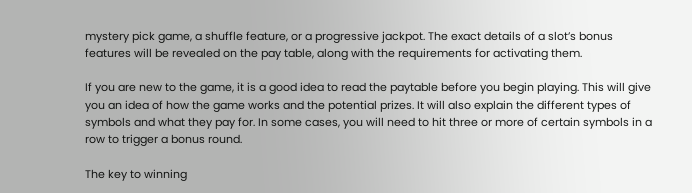mystery pick game, a shuffle feature, or a progressive jackpot. The exact details of a slot’s bonus features will be revealed on the pay table, along with the requirements for activating them.

If you are new to the game, it is a good idea to read the paytable before you begin playing. This will give you an idea of how the game works and the potential prizes. It will also explain the different types of symbols and what they pay for. In some cases, you will need to hit three or more of certain symbols in a row to trigger a bonus round.

The key to winning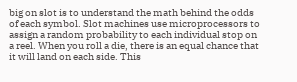big on slot is to understand the math behind the odds of each symbol. Slot machines use microprocessors to assign a random probability to each individual stop on a reel. When you roll a die, there is an equal chance that it will land on each side. This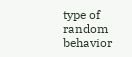type of random behavior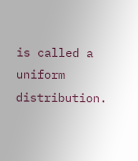is called a uniform distribution.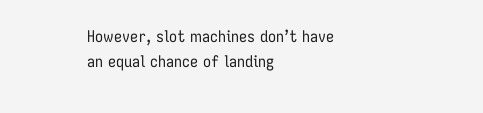However, slot machines don’t have an equal chance of landing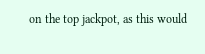on the top jackpot, as this would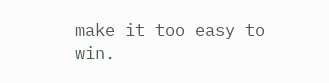make it too easy to win.